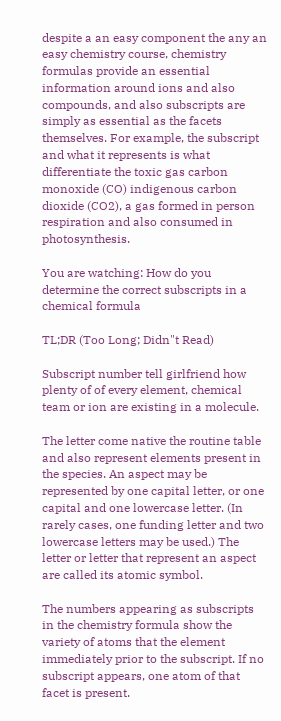despite a an easy component the any an easy chemistry course, chemistry formulas provide an essential information around ions and also compounds, and also subscripts are simply as essential as the facets themselves. For example, the subscript and what it represents is what differentiate the toxic gas carbon monoxide (CO) indigenous carbon dioxide (CO2), a gas formed in person respiration and also consumed in photosynthesis.

You are watching: How do you determine the correct subscripts in a chemical formula

TL;DR (Too Long; Didn"t Read)

Subscript number tell girlfriend how plenty of of every element, chemical team or ion are existing in a molecule.

The letter come native the routine table and also represent elements present in the species. An aspect may be represented by one capital letter, or one capital and one lowercase letter. (In rarely cases, one funding letter and two lowercase letters may be used.) The letter or letter that represent an aspect are called its atomic symbol.

The numbers appearing as subscripts in the chemistry formula show the variety of atoms that the element immediately prior to the subscript. If no subscript appears, one atom of that facet is present.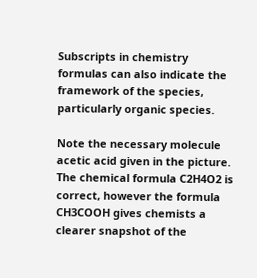Subscripts in chemistry formulas can also indicate the framework of the species, particularly organic species.

Note the necessary molecule acetic acid given in the picture. The chemical formula C2H4O2 is correct, however the formula CH3COOH gives chemists a clearer snapshot of the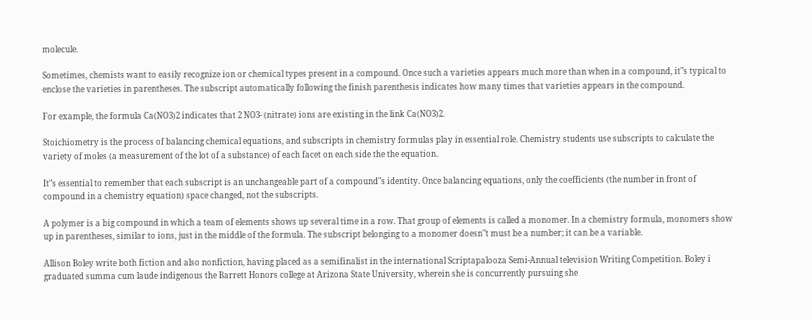molecule.

Sometimes, chemists want to easily recognize ion or chemical types present in a compound. Once such a varieties appears much more than when in a compound, it"s typical to enclose the varieties in parentheses. The subscript automatically following the finish parenthesis indicates how many times that varieties appears in the compound.

For example, the formula Ca(NO3)2 indicates that 2 NO3- (nitrate) ions are existing in the link Ca(NO3)2.

Stoichiometry is the process of balancing chemical equations, and subscripts in chemistry formulas play in essential role. Chemistry students use subscripts to calculate the variety of moles (a measurement of the lot of a substance) of each facet on each side the the equation.

It"s essential to remember that each subscript is an unchangeable part of a compound"s identity. Once balancing equations, only the coefficients (the number in front of compound in a chemistry equation) space changed, not the subscripts.

A polymer is a big compound in which a team of elements shows up several time in a row. That group of elements is called a monomer. In a chemistry formula, monomers show up in parentheses, similar to ions, just in the middle of the formula. The subscript belonging to a monomer doesn"t must be a number; it can be a variable.

Allison Boley write both fiction and also nonfiction, having placed as a semifinalist in the international Scriptapalooza Semi-Annual television Writing Competition. Boley i graduated summa cum laude indigenous the Barrett Honors college at Arizona State University, wherein she is concurrently pursuing she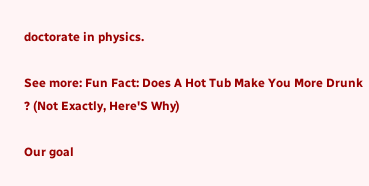doctorate in physics.

See more: Fun Fact: Does A Hot Tub Make You More Drunk ? (Not Exactly, Here'S Why)

Our goal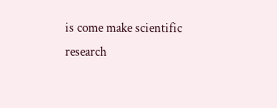is come make scientific research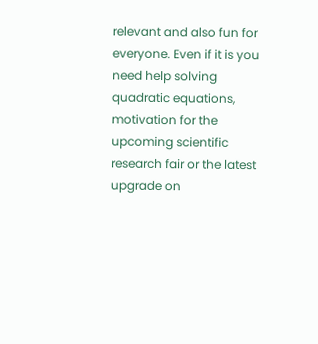relevant and also fun for everyone. Even if it is you need help solving quadratic equations, motivation for the upcoming scientific research fair or the latest upgrade on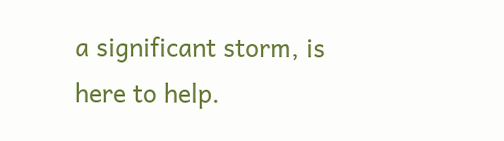a significant storm, is here to help.